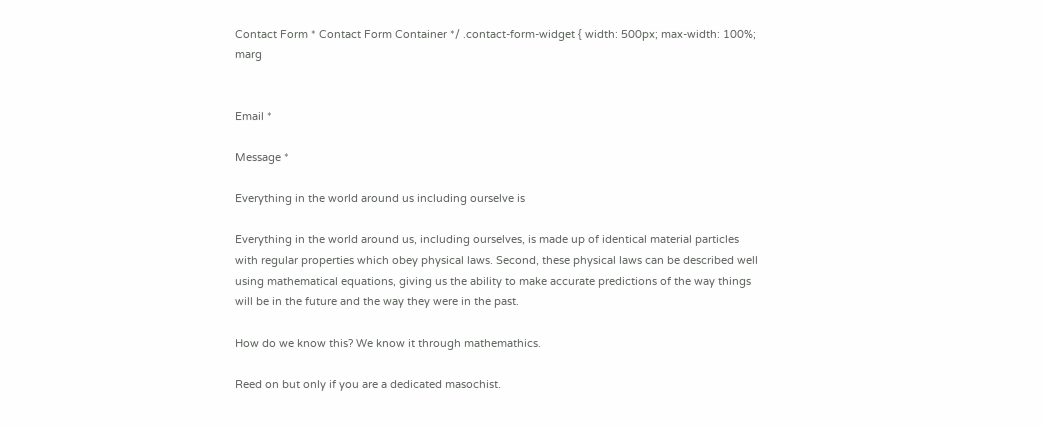Contact Form * Contact Form Container */ .contact-form-widget { width: 500px; max-width: 100%; marg


Email *

Message *

Everything in the world around us including ourselve is

Everything in the world around us, including ourselves, is made up of identical material particles with regular properties which obey physical laws. Second, these physical laws can be described well using mathematical equations, giving us the ability to make accurate predictions of the way things will be in the future and the way they were in the past.

How do we know this? We know it through mathemathics.

Reed on but only if you are a dedicated masochist.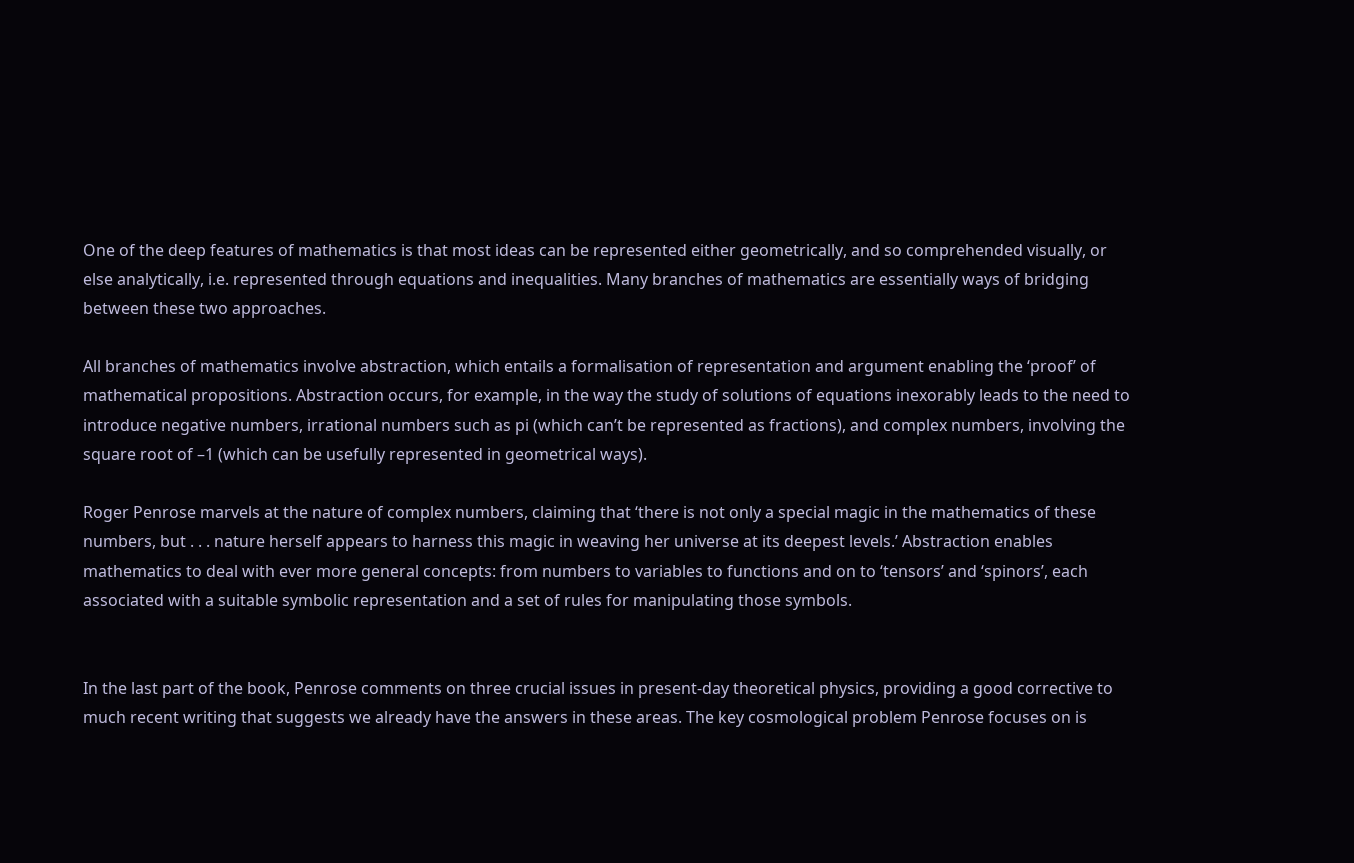One of the deep features of mathematics is that most ideas can be represented either geometrically, and so comprehended visually, or else analytically, i.e. represented through equations and inequalities. Many branches of mathematics are essentially ways of bridging between these two approaches.

All branches of mathematics involve abstraction, which entails a formalisation of representation and argument enabling the ‘proof’ of mathematical propositions. Abstraction occurs, for example, in the way the study of solutions of equations inexorably leads to the need to introduce negative numbers, irrational numbers such as pi (which can’t be represented as fractions), and complex numbers, involving the square root of –1 (which can be usefully represented in geometrical ways).

Roger Penrose marvels at the nature of complex numbers, claiming that ‘there is not only a special magic in the mathematics of these numbers, but . . . nature herself appears to harness this magic in weaving her universe at its deepest levels.’ Abstraction enables mathematics to deal with ever more general concepts: from numbers to variables to functions and on to ‘tensors’ and ‘spinors’, each associated with a suitable symbolic representation and a set of rules for manipulating those symbols.


In the last part of the book, Penrose comments on three crucial issues in present-day theoretical physics, providing a good corrective to much recent writing that suggests we already have the answers in these areas. The key cosmological problem Penrose focuses on is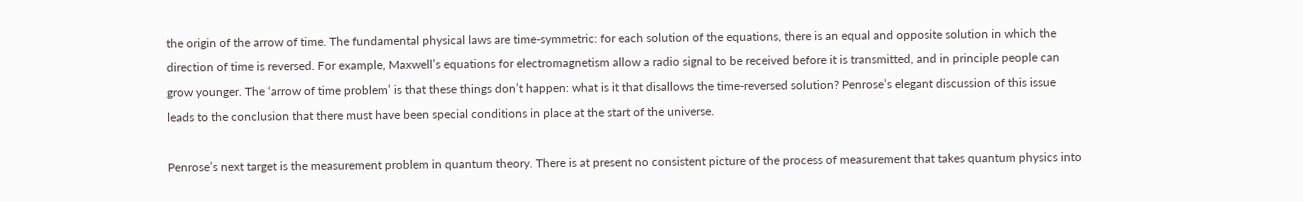the origin of the arrow of time. The fundamental physical laws are time-symmetric: for each solution of the equations, there is an equal and opposite solution in which the direction of time is reversed. For example, Maxwell’s equations for electromagnetism allow a radio signal to be received before it is transmitted, and in principle people can grow younger. The ‘arrow of time problem’ is that these things don’t happen: what is it that disallows the time-reversed solution? Penrose’s elegant discussion of this issue leads to the conclusion that there must have been special conditions in place at the start of the universe.

Penrose’s next target is the measurement problem in quantum theory. There is at present no consistent picture of the process of measurement that takes quantum physics into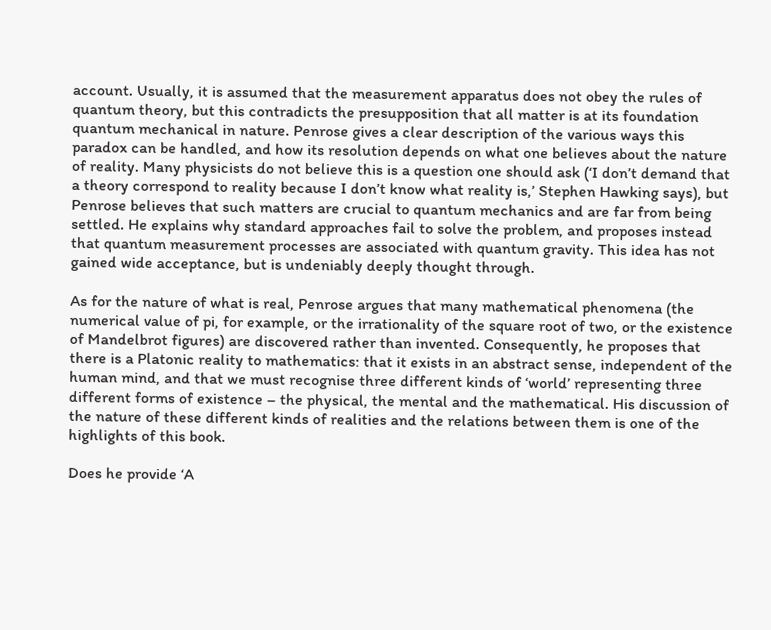account. Usually, it is assumed that the measurement apparatus does not obey the rules of quantum theory, but this contradicts the presupposition that all matter is at its foundation quantum mechanical in nature. Penrose gives a clear description of the various ways this paradox can be handled, and how its resolution depends on what one believes about the nature of reality. Many physicists do not believe this is a question one should ask (‘I don’t demand that a theory correspond to reality because I don’t know what reality is,’ Stephen Hawking says), but Penrose believes that such matters are crucial to quantum mechanics and are far from being settled. He explains why standard approaches fail to solve the problem, and proposes instead that quantum measurement processes are associated with quantum gravity. This idea has not gained wide acceptance, but is undeniably deeply thought through.

As for the nature of what is real, Penrose argues that many mathematical phenomena (the numerical value of pi, for example, or the irrationality of the square root of two, or the existence of Mandelbrot figures) are discovered rather than invented. Consequently, he proposes that there is a Platonic reality to mathematics: that it exists in an abstract sense, independent of the human mind, and that we must recognise three different kinds of ‘world’ representing three different forms of existence – the physical, the mental and the mathematical. His discussion of the nature of these different kinds of realities and the relations between them is one of the highlights of this book.

Does he provide ‘A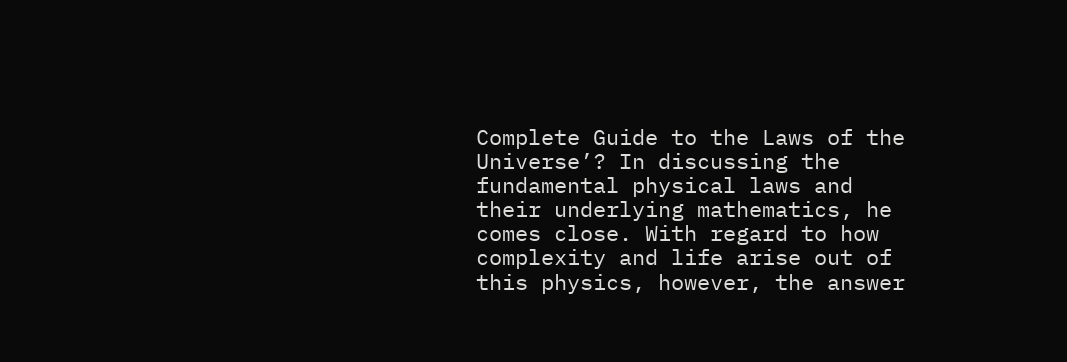Complete Guide to the Laws of the Universe’? In discussing the fundamental physical laws and their underlying mathematics, he comes close. With regard to how complexity and life arise out of this physics, however, the answer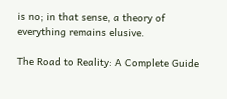is no; in that sense, a theory of everything remains elusive.

The Road to Reality: A Complete Guide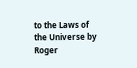to the Laws of the Universe by Roger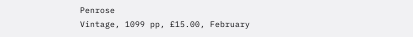Penrose
Vintage, 1099 pp, £15.00, February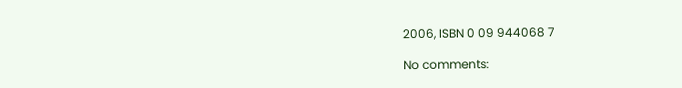2006, ISBN 0 09 944068 7

No comments: